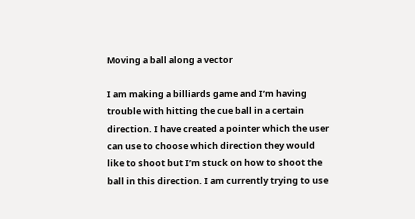Moving a ball along a vector

I am making a billiards game and I’m having trouble with hitting the cue ball in a certain direction. I have created a pointer which the user can use to choose which direction they would like to shoot but I’m stuck on how to shoot the ball in this direction. I am currently trying to use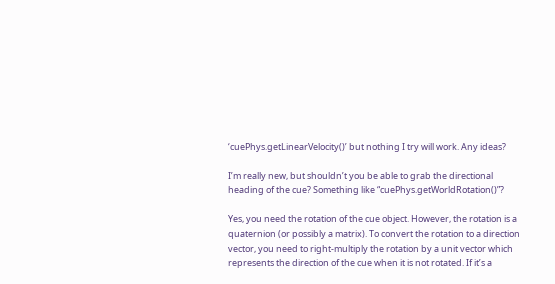‘cuePhys.getLinearVelocity()’ but nothing I try will work. Any ideas?

I’m really new, but shouldn’t you be able to grab the directional heading of the cue? Something like “cuePhys.getWorldRotation()”?

Yes, you need the rotation of the cue object. However, the rotation is a quaternion (or possibly a matrix). To convert the rotation to a direction vector, you need to right-multiply the rotation by a unit vector which represents the direction of the cue when it is not rotated. If it’s a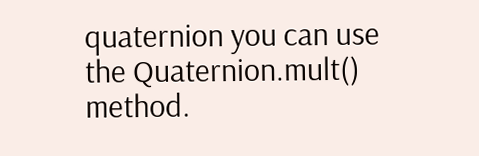quaternion you can use the Quaternion.mult() method.